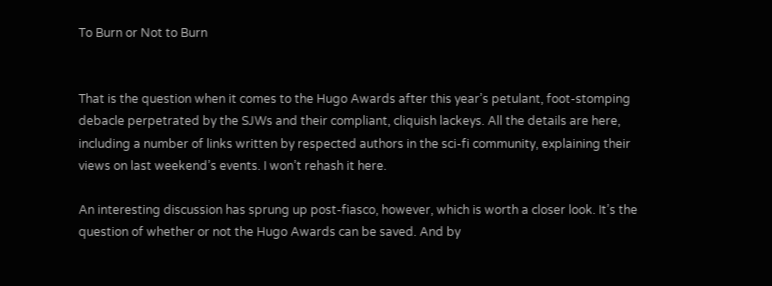To Burn or Not to Burn


That is the question when it comes to the Hugo Awards after this year’s petulant, foot-stomping debacle perpetrated by the SJWs and their compliant, cliquish lackeys. All the details are here, including a number of links written by respected authors in the sci-fi community, explaining their views on last weekend’s events. I won’t rehash it here.

An interesting discussion has sprung up post-fiasco, however, which is worth a closer look. It’s the question of whether or not the Hugo Awards can be saved. And by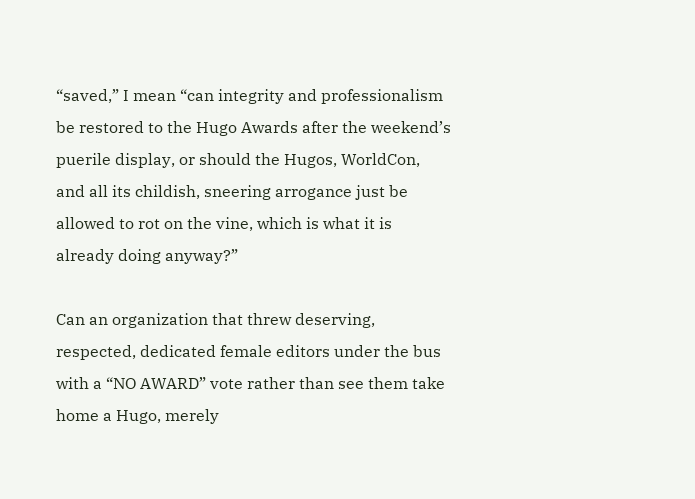“saved,” I mean “can integrity and professionalism be restored to the Hugo Awards after the weekend’s puerile display, or should the Hugos, WorldCon, and all its childish, sneering arrogance just be allowed to rot on the vine, which is what it is already doing anyway?”

Can an organization that threw deserving, respected, dedicated female editors under the bus with a “NO AWARD” vote rather than see them take home a Hugo, merely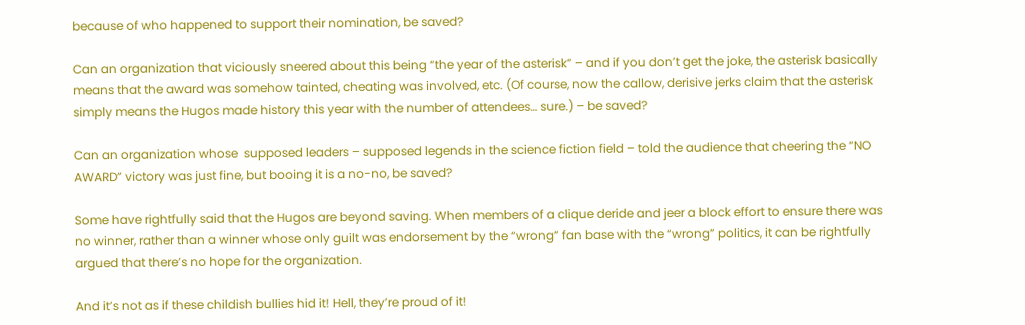because of who happened to support their nomination, be saved?

Can an organization that viciously sneered about this being “the year of the asterisk” – and if you don’t get the joke, the asterisk basically means that the award was somehow tainted, cheating was involved, etc. (Of course, now the callow, derisive jerks claim that the asterisk simply means the Hugos made history this year with the number of attendees… sure.) – be saved?

Can an organization whose  supposed leaders – supposed legends in the science fiction field – told the audience that cheering the “NO AWARD” victory was just fine, but booing it is a no-no, be saved?

Some have rightfully said that the Hugos are beyond saving. When members of a clique deride and jeer a block effort to ensure there was no winner, rather than a winner whose only guilt was endorsement by the “wrong” fan base with the “wrong” politics, it can be rightfully argued that there’s no hope for the organization.

And it’s not as if these childish bullies hid it! Hell, they’re proud of it!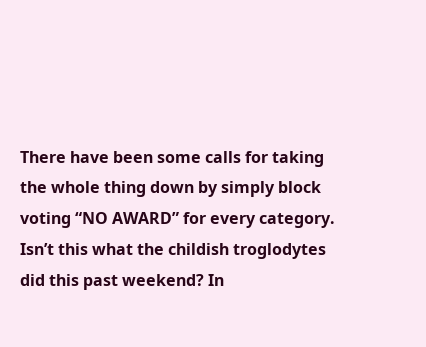There have been some calls for taking the whole thing down by simply block voting “NO AWARD” for every category. Isn’t this what the childish troglodytes did this past weekend? In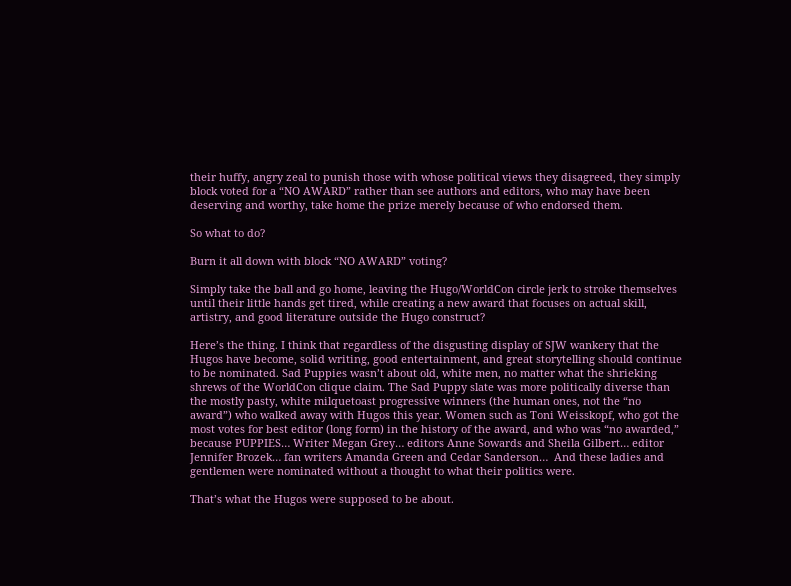their huffy, angry zeal to punish those with whose political views they disagreed, they simply block voted for a “NO AWARD” rather than see authors and editors, who may have been deserving and worthy, take home the prize merely because of who endorsed them.

So what to do?

Burn it all down with block “NO AWARD” voting?

Simply take the ball and go home, leaving the Hugo/WorldCon circle jerk to stroke themselves until their little hands get tired, while creating a new award that focuses on actual skill, artistry, and good literature outside the Hugo construct?

Here’s the thing. I think that regardless of the disgusting display of SJW wankery that the Hugos have become, solid writing, good entertainment, and great storytelling should continue to be nominated. Sad Puppies wasn’t about old, white men, no matter what the shrieking shrews of the WorldCon clique claim. The Sad Puppy slate was more politically diverse than the mostly pasty, white milquetoast progressive winners (the human ones, not the “no award”) who walked away with Hugos this year. Women such as Toni Weisskopf, who got the most votes for best editor (long form) in the history of the award, and who was “no awarded,” because PUPPIES… Writer Megan Grey… editors Anne Sowards and Sheila Gilbert… editor Jennifer Brozek… fan writers Amanda Green and Cedar Sanderson…  And these ladies and gentlemen were nominated without a thought to what their politics were.

That’s what the Hugos were supposed to be about.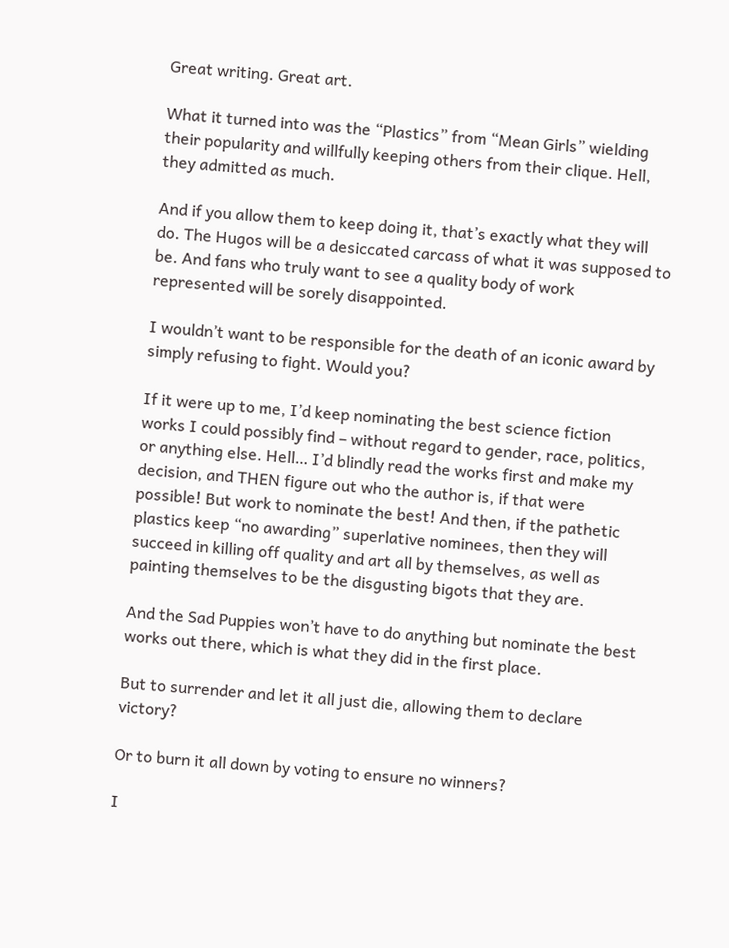Great writing. Great art.

What it turned into was the “Plastics” from “Mean Girls” wielding their popularity and willfully keeping others from their clique. Hell, they admitted as much.

And if you allow them to keep doing it, that’s exactly what they will do. The Hugos will be a desiccated carcass of what it was supposed to be. And fans who truly want to see a quality body of work represented will be sorely disappointed.

I wouldn’t want to be responsible for the death of an iconic award by simply refusing to fight. Would you?

If it were up to me, I’d keep nominating the best science fiction works I could possibly find – without regard to gender, race, politics, or anything else. Hell… I’d blindly read the works first and make my decision, and THEN figure out who the author is, if that were possible! But work to nominate the best! And then, if the pathetic plastics keep “no awarding” superlative nominees, then they will succeed in killing off quality and art all by themselves, as well as painting themselves to be the disgusting bigots that they are.

And the Sad Puppies won’t have to do anything but nominate the best works out there, which is what they did in the first place.

But to surrender and let it all just die, allowing them to declare victory?

Or to burn it all down by voting to ensure no winners?

I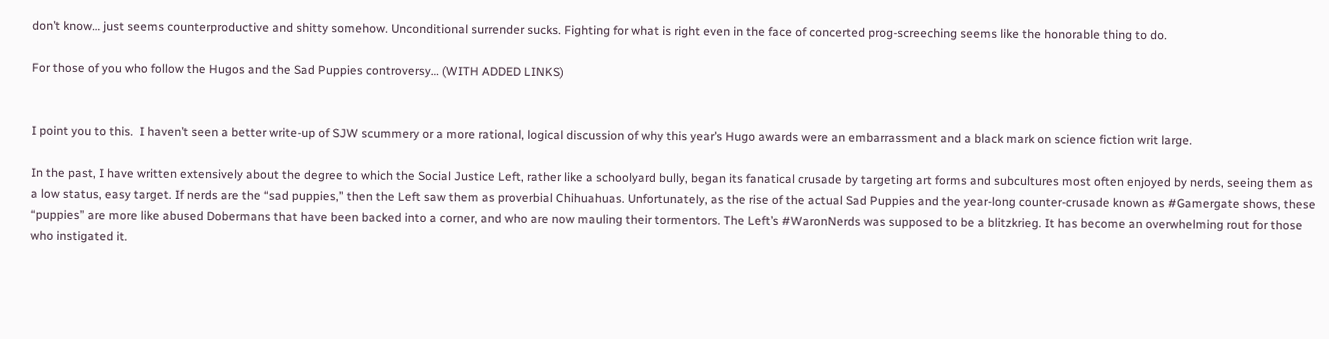don’t know… just seems counterproductive and shitty somehow. Unconditional surrender sucks. Fighting for what is right even in the face of concerted prog-screeching seems like the honorable thing to do.

For those of you who follow the Hugos and the Sad Puppies controversy… (WITH ADDED LINKS)


I point you to this.  I haven’t seen a better write-up of SJW scummery or a more rational, logical discussion of why this year’s Hugo awards were an embarrassment and a black mark on science fiction writ large.

In the past, I have written extensively about the degree to which the Social Justice Left, rather like a schoolyard bully, began its fanatical crusade by targeting art forms and subcultures most often enjoyed by nerds, seeing them as a low status, easy target. If nerds are the “sad puppies,” then the Left saw them as proverbial Chihuahuas. Unfortunately, as the rise of the actual Sad Puppies and the year-long counter-crusade known as #Gamergate shows, these “puppies” are more like abused Dobermans that have been backed into a corner, and who are now mauling their tormentors. The Left’s #WaronNerds was supposed to be a blitzkrieg. It has become an overwhelming rout for those who instigated it.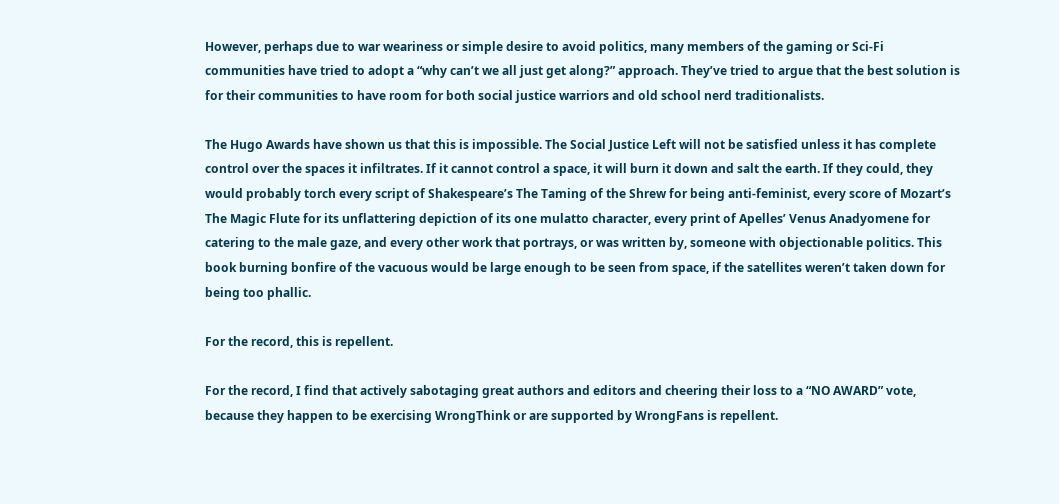However, perhaps due to war weariness or simple desire to avoid politics, many members of the gaming or Sci-Fi communities have tried to adopt a “why can’t we all just get along?” approach. They’ve tried to argue that the best solution is for their communities to have room for both social justice warriors and old school nerd traditionalists.

The Hugo Awards have shown us that this is impossible. The Social Justice Left will not be satisfied unless it has complete control over the spaces it infiltrates. If it cannot control a space, it will burn it down and salt the earth. If they could, they would probably torch every script of Shakespeare’s The Taming of the Shrew for being anti-feminist, every score of Mozart’s The Magic Flute for its unflattering depiction of its one mulatto character, every print of Apelles’ Venus Anadyomene for catering to the male gaze, and every other work that portrays, or was written by, someone with objectionable politics. This book burning bonfire of the vacuous would be large enough to be seen from space, if the satellites weren’t taken down for being too phallic.

For the record, this is repellent.

For the record, I find that actively sabotaging great authors and editors and cheering their loss to a “NO AWARD” vote, because they happen to be exercising WrongThink or are supported by WrongFans is repellent.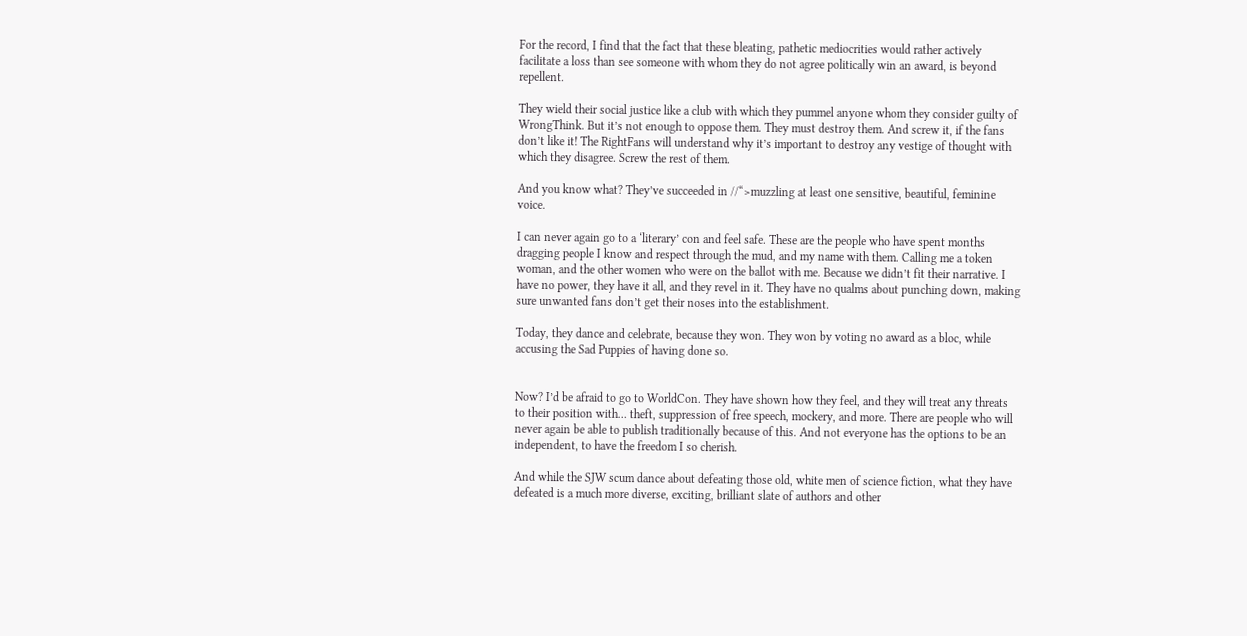For the record, I find that the fact that these bleating, pathetic mediocrities would rather actively facilitate a loss than see someone with whom they do not agree politically win an award, is beyond repellent.

They wield their social justice like a club with which they pummel anyone whom they consider guilty of WrongThink. But it’s not enough to oppose them. They must destroy them. And screw it, if the fans don’t like it! The RightFans will understand why it’s important to destroy any vestige of thought with which they disagree. Screw the rest of them.

And you know what? They’ve succeeded in //“>muzzling at least one sensitive, beautiful, feminine voice.

I can never again go to a ‘literary’ con and feel safe. These are the people who have spent months dragging people I know and respect through the mud, and my name with them. Calling me a token woman, and the other women who were on the ballot with me. Because we didn’t fit their narrative. I have no power, they have it all, and they revel in it. They have no qualms about punching down, making sure unwanted fans don’t get their noses into the establishment.

Today, they dance and celebrate, because they won. They won by voting no award as a bloc, while accusing the Sad Puppies of having done so.


Now? I’d be afraid to go to WorldCon. They have shown how they feel, and they will treat any threats to their position with… theft, suppression of free speech, mockery, and more. There are people who will never again be able to publish traditionally because of this. And not everyone has the options to be an independent, to have the freedom I so cherish.

And while the SJW scum dance about defeating those old, white men of science fiction, what they have defeated is a much more diverse, exciting, brilliant slate of authors and other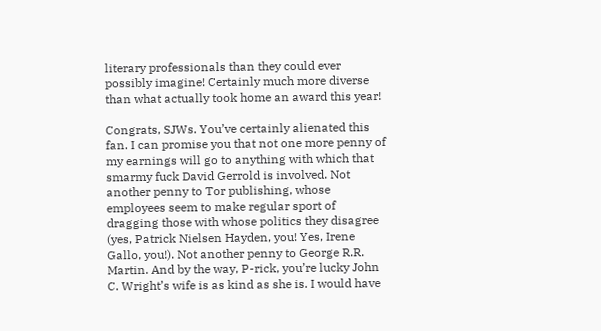literary professionals than they could ever possibly imagine! Certainly much more diverse than what actually took home an award this year!

Congrats, SJWs. You’ve certainly alienated this fan. I can promise you that not one more penny of my earnings will go to anything with which that smarmy fuck David Gerrold is involved. Not another penny to Tor publishing, whose employees seem to make regular sport of dragging those with whose politics they disagree (yes, Patrick Nielsen Hayden, you! Yes, Irene Gallo, you!). Not another penny to George R.R. Martin. And by the way, P-rick, you’re lucky John C. Wright’s wife is as kind as she is. I would have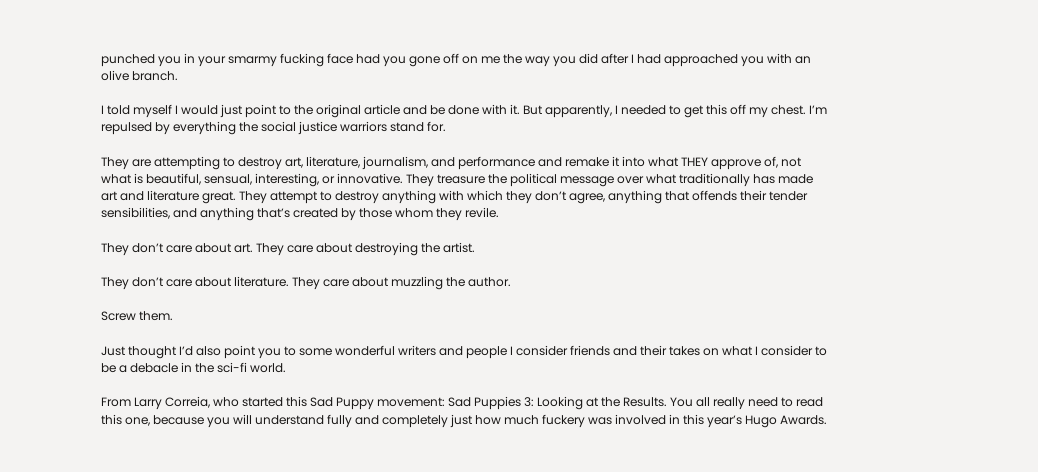punched you in your smarmy fucking face had you gone off on me the way you did after I had approached you with an olive branch.

I told myself I would just point to the original article and be done with it. But apparently, I needed to get this off my chest. I’m repulsed by everything the social justice warriors stand for.

They are attempting to destroy art, literature, journalism, and performance and remake it into what THEY approve of, not what is beautiful, sensual, interesting, or innovative. They treasure the political message over what traditionally has made art and literature great. They attempt to destroy anything with which they don’t agree, anything that offends their tender sensibilities, and anything that’s created by those whom they revile.

They don’t care about art. They care about destroying the artist.

They don’t care about literature. They care about muzzling the author.

Screw them.

Just thought I’d also point you to some wonderful writers and people I consider friends and their takes on what I consider to be a debacle in the sci-fi world.

From Larry Correia, who started this Sad Puppy movement: Sad Puppies 3: Looking at the Results. You all really need to read this one, because you will understand fully and completely just how much fuckery was involved in this year’s Hugo Awards.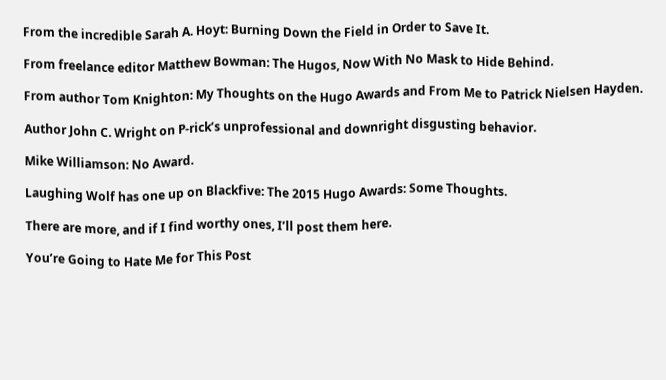From the incredible Sarah A. Hoyt: Burning Down the Field in Order to Save It.

From freelance editor Matthew Bowman: The Hugos, Now With No Mask to Hide Behind.

From author Tom Knighton: My Thoughts on the Hugo Awards and From Me to Patrick Nielsen Hayden.

Author John C. Wright on P-rick’s unprofessional and downright disgusting behavior.

Mike Williamson: No Award.

Laughing Wolf has one up on Blackfive: The 2015 Hugo Awards: Some Thoughts.

There are more, and if I find worthy ones, I’ll post them here.

You’re Going to Hate Me for This Post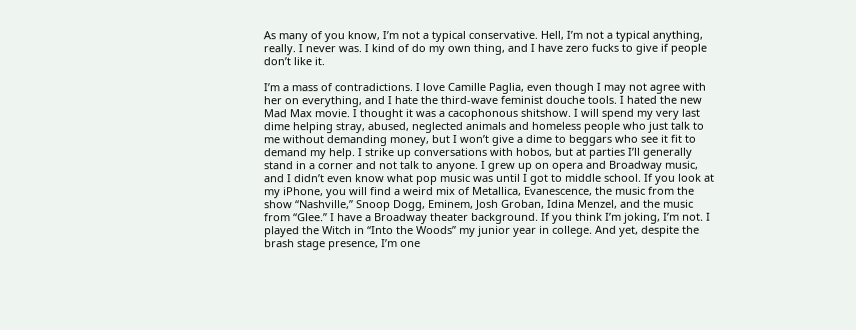As many of you know, I’m not a typical conservative. Hell, I’m not a typical anything, really. I never was. I kind of do my own thing, and I have zero fucks to give if people don’t like it.

I’m a mass of contradictions. I love Camille Paglia, even though I may not agree with her on everything, and I hate the third-wave feminist douche tools. I hated the new Mad Max movie. I thought it was a cacophonous shitshow. I will spend my very last dime helping stray, abused, neglected animals and homeless people who just talk to me without demanding money, but I won’t give a dime to beggars who see it fit to demand my help. I strike up conversations with hobos, but at parties I’ll generally stand in a corner and not talk to anyone. I grew up on opera and Broadway music, and I didn’t even know what pop music was until I got to middle school. If you look at my iPhone, you will find a weird mix of Metallica, Evanescence, the music from the show “Nashville,” Snoop Dogg, Eminem, Josh Groban, Idina Menzel, and the music from “Glee.” I have a Broadway theater background. If you think I’m joking, I’m not. I played the Witch in “Into the Woods” my junior year in college. And yet, despite the brash stage presence, I’m one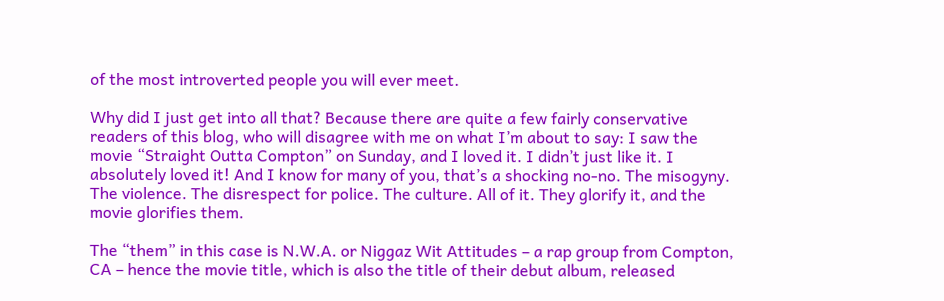of the most introverted people you will ever meet.

Why did I just get into all that? Because there are quite a few fairly conservative readers of this blog, who will disagree with me on what I’m about to say: I saw the movie “Straight Outta Compton” on Sunday, and I loved it. I didn’t just like it. I absolutely loved it! And I know for many of you, that’s a shocking no-no. The misogyny. The violence. The disrespect for police. The culture. All of it. They glorify it, and the movie glorifies them.

The “them” in this case is N.W.A. or Niggaz Wit Attitudes – a rap group from Compton, CA – hence the movie title, which is also the title of their debut album, released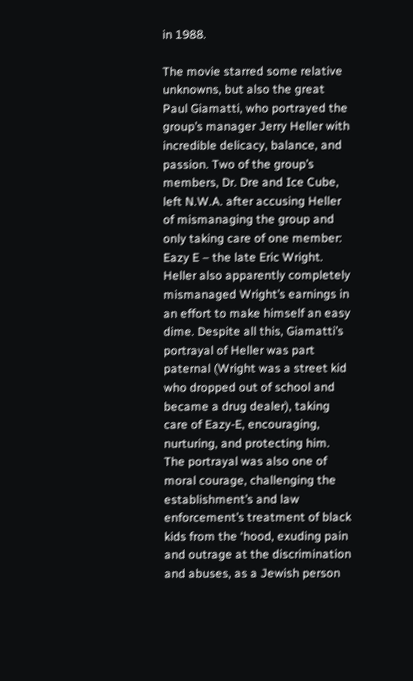in 1988.

The movie starred some relative unknowns, but also the great Paul Giamatti, who portrayed the group’s manager Jerry Heller with incredible delicacy, balance, and passion. Two of the group’s members, Dr. Dre and Ice Cube, left N.W.A. after accusing Heller of mismanaging the group and only taking care of one member: Eazy E – the late Eric Wright. Heller also apparently completely mismanaged Wright’s earnings in an effort to make himself an easy dime. Despite all this, Giamatti’s portrayal of Heller was part paternal (Wright was a street kid who dropped out of school and became a drug dealer), taking care of Eazy-E, encouraging, nurturing, and protecting him. The portrayal was also one of moral courage, challenging the establishment’s and law enforcement’s treatment of black kids from the ‘hood, exuding pain and outrage at the discrimination and abuses, as a Jewish person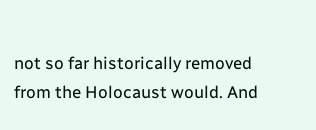not so far historically removed from the Holocaust would. And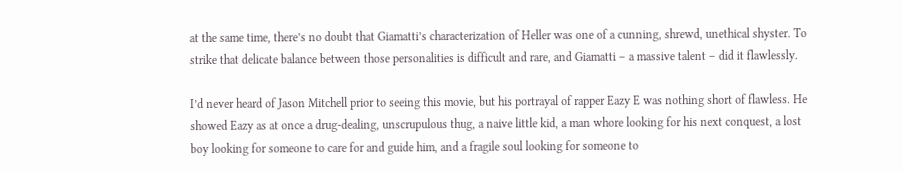at the same time, there’s no doubt that Giamatti’s characterization of Heller was one of a cunning, shrewd, unethical shyster. To strike that delicate balance between those personalities is difficult and rare, and Giamatti – a massive talent – did it flawlessly.

I’d never heard of Jason Mitchell prior to seeing this movie, but his portrayal of rapper Eazy E was nothing short of flawless. He showed Eazy as at once a drug-dealing, unscrupulous thug, a naive little kid, a man whore looking for his next conquest, a lost boy looking for someone to care for and guide him, and a fragile soul looking for someone to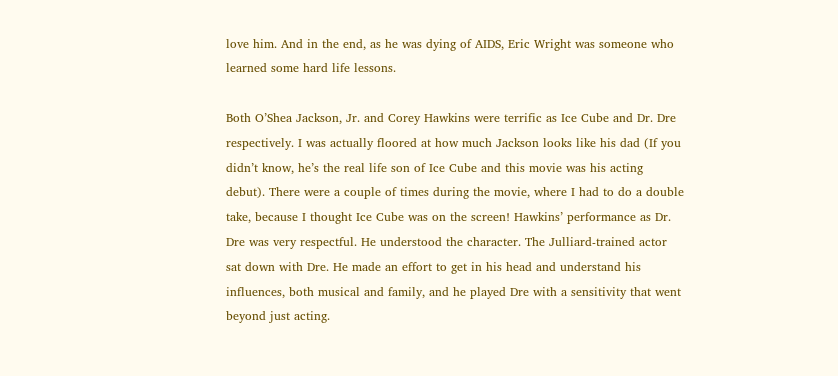love him. And in the end, as he was dying of AIDS, Eric Wright was someone who learned some hard life lessons.

Both O’Shea Jackson, Jr. and Corey Hawkins were terrific as Ice Cube and Dr. Dre respectively. I was actually floored at how much Jackson looks like his dad (If you didn’t know, he’s the real life son of Ice Cube and this movie was his acting debut). There were a couple of times during the movie, where I had to do a double take, because I thought Ice Cube was on the screen! Hawkins’ performance as Dr. Dre was very respectful. He understood the character. The Julliard-trained actor sat down with Dre. He made an effort to get in his head and understand his influences, both musical and family, and he played Dre with a sensitivity that went beyond just acting.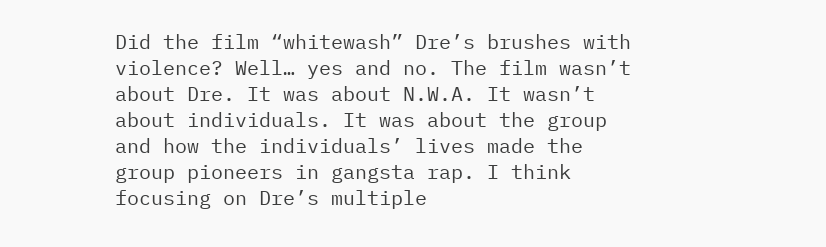Did the film “whitewash” Dre’s brushes with violence? Well… yes and no. The film wasn’t about Dre. It was about N.W.A. It wasn’t about individuals. It was about the group and how the individuals’ lives made the group pioneers in gangsta rap. I think focusing on Dre’s multiple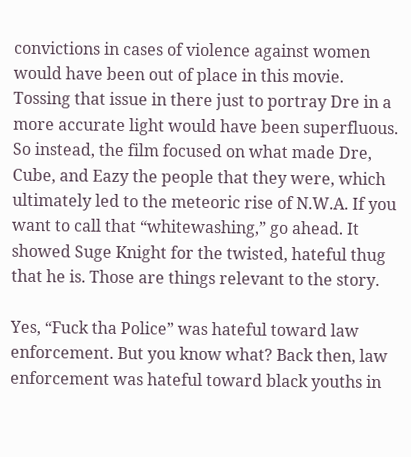convictions in cases of violence against women would have been out of place in this movie. Tossing that issue in there just to portray Dre in a more accurate light would have been superfluous. So instead, the film focused on what made Dre, Cube, and Eazy the people that they were, which ultimately led to the meteoric rise of N.W.A. If you want to call that “whitewashing,” go ahead. It showed Suge Knight for the twisted, hateful thug that he is. Those are things relevant to the story.

Yes, “Fuck tha Police” was hateful toward law enforcement. But you know what? Back then, law enforcement was hateful toward black youths in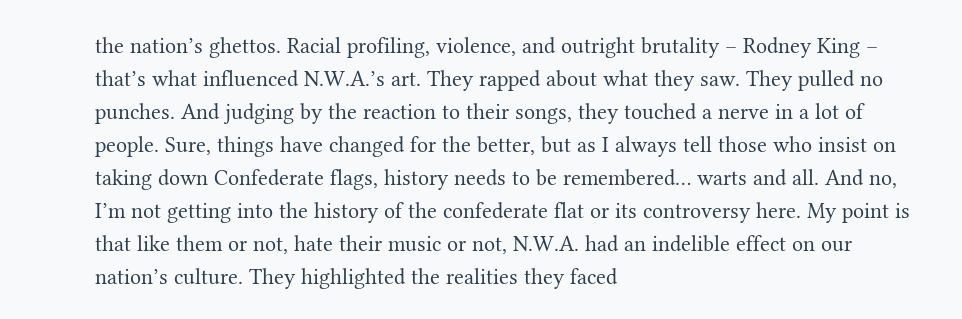the nation’s ghettos. Racial profiling, violence, and outright brutality – Rodney King – that’s what influenced N.W.A.’s art. They rapped about what they saw. They pulled no punches. And judging by the reaction to their songs, they touched a nerve in a lot of people. Sure, things have changed for the better, but as I always tell those who insist on taking down Confederate flags, history needs to be remembered… warts and all. And no, I’m not getting into the history of the confederate flat or its controversy here. My point is that like them or not, hate their music or not, N.W.A. had an indelible effect on our nation’s culture. They highlighted the realities they faced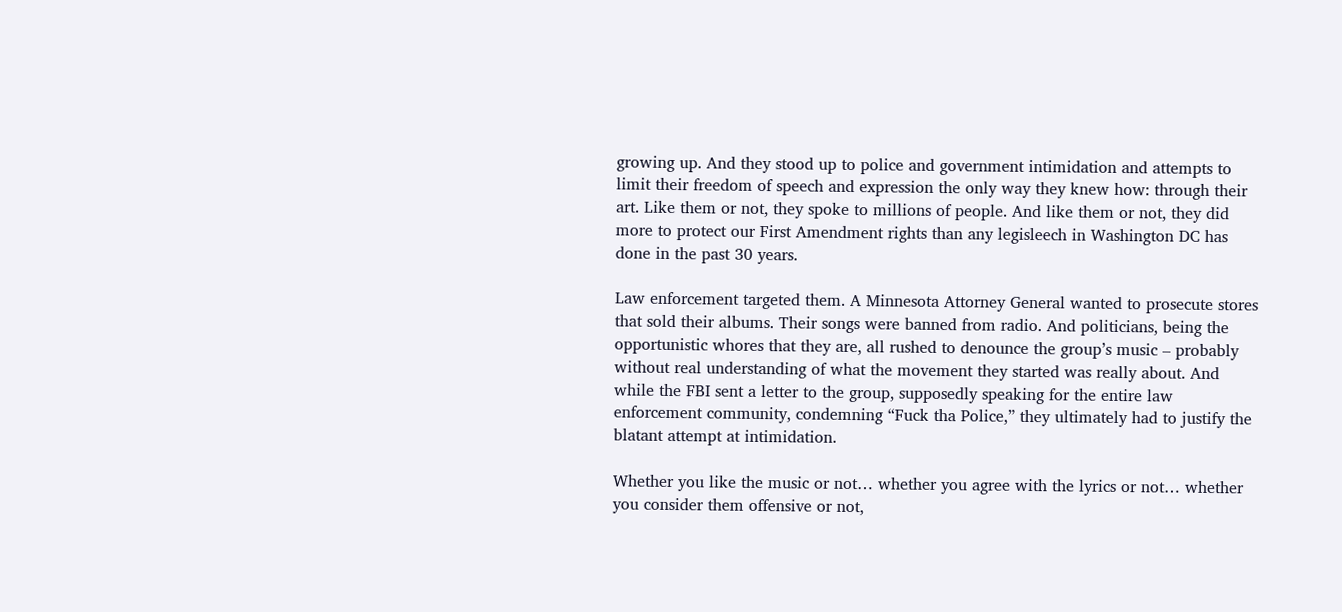growing up. And they stood up to police and government intimidation and attempts to limit their freedom of speech and expression the only way they knew how: through their art. Like them or not, they spoke to millions of people. And like them or not, they did more to protect our First Amendment rights than any legisleech in Washington DC has done in the past 30 years.

Law enforcement targeted them. A Minnesota Attorney General wanted to prosecute stores that sold their albums. Their songs were banned from radio. And politicians, being the opportunistic whores that they are, all rushed to denounce the group’s music – probably without real understanding of what the movement they started was really about. And while the FBI sent a letter to the group, supposedly speaking for the entire law enforcement community, condemning “Fuck tha Police,” they ultimately had to justify the blatant attempt at intimidation.

Whether you like the music or not… whether you agree with the lyrics or not… whether you consider them offensive or not,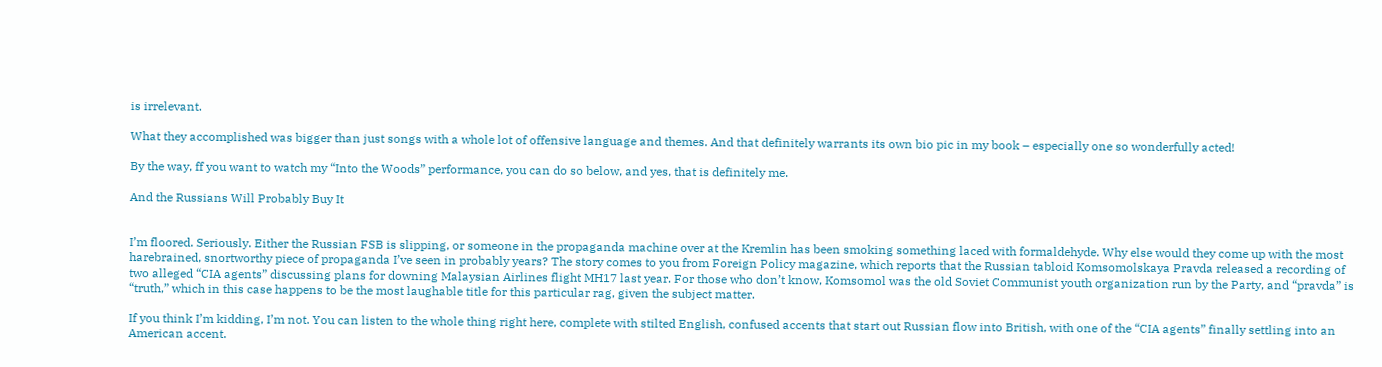is irrelevant.

What they accomplished was bigger than just songs with a whole lot of offensive language and themes. And that definitely warrants its own bio pic in my book – especially one so wonderfully acted!

By the way, ff you want to watch my “Into the Woods” performance, you can do so below, and yes, that is definitely me.

And the Russians Will Probably Buy It


I’m floored. Seriously. Either the Russian FSB is slipping, or someone in the propaganda machine over at the Kremlin has been smoking something laced with formaldehyde. Why else would they come up with the most harebrained, snortworthy piece of propaganda I’ve seen in probably years? The story comes to you from Foreign Policy magazine, which reports that the Russian tabloid Komsomolskaya Pravda released a recording of two alleged “CIA agents” discussing plans for downing Malaysian Airlines flight MH17 last year. For those who don’t know, Komsomol was the old Soviet Communist youth organization run by the Party, and “pravda” is “truth,” which in this case happens to be the most laughable title for this particular rag, given the subject matter.

If you think I’m kidding, I’m not. You can listen to the whole thing right here, complete with stilted English, confused accents that start out Russian flow into British, with one of the “CIA agents” finally settling into an American accent.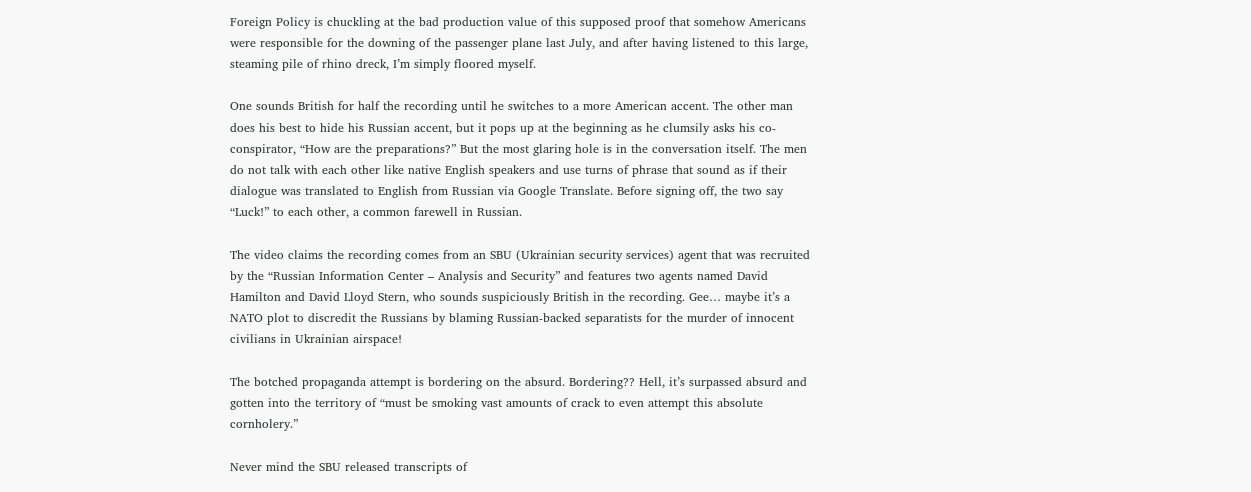Foreign Policy is chuckling at the bad production value of this supposed proof that somehow Americans were responsible for the downing of the passenger plane last July, and after having listened to this large, steaming pile of rhino dreck, I’m simply floored myself.

One sounds British for half the recording until he switches to a more American accent. The other man does his best to hide his Russian accent, but it pops up at the beginning as he clumsily asks his co-conspirator, “How are the preparations?” But the most glaring hole is in the conversation itself. The men do not talk with each other like native English speakers and use turns of phrase that sound as if their dialogue was translated to English from Russian via Google Translate. Before signing off, the two say “Luck!” to each other, a common farewell in Russian.

The video claims the recording comes from an SBU (Ukrainian security services) agent that was recruited by the “Russian Information Center – Analysis and Security” and features two agents named David Hamilton and David Lloyd Stern, who sounds suspiciously British in the recording. Gee… maybe it’s a NATO plot to discredit the Russians by blaming Russian-backed separatists for the murder of innocent civilians in Ukrainian airspace!

The botched propaganda attempt is bordering on the absurd. Bordering?? Hell, it’s surpassed absurd and gotten into the territory of “must be smoking vast amounts of crack to even attempt this absolute cornholery.”

Never mind the SBU released transcripts of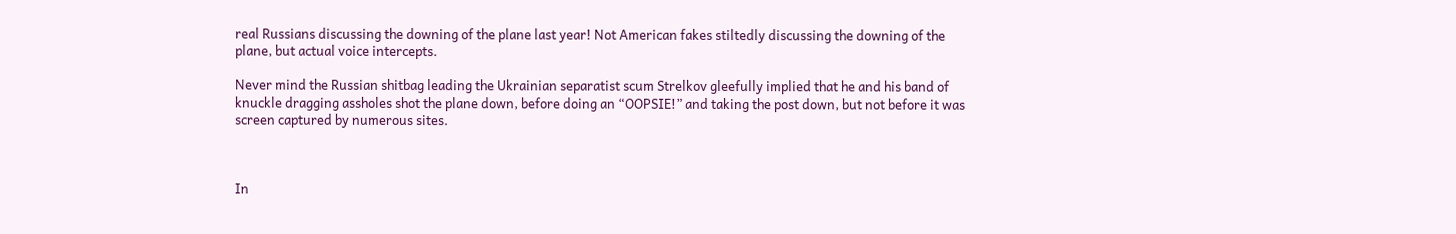real Russians discussing the downing of the plane last year! Not American fakes stiltedly discussing the downing of the plane, but actual voice intercepts.

Never mind the Russian shitbag leading the Ukrainian separatist scum Strelkov gleefully implied that he and his band of knuckle dragging assholes shot the plane down, before doing an “OOPSIE!” and taking the post down, but not before it was screen captured by numerous sites.



In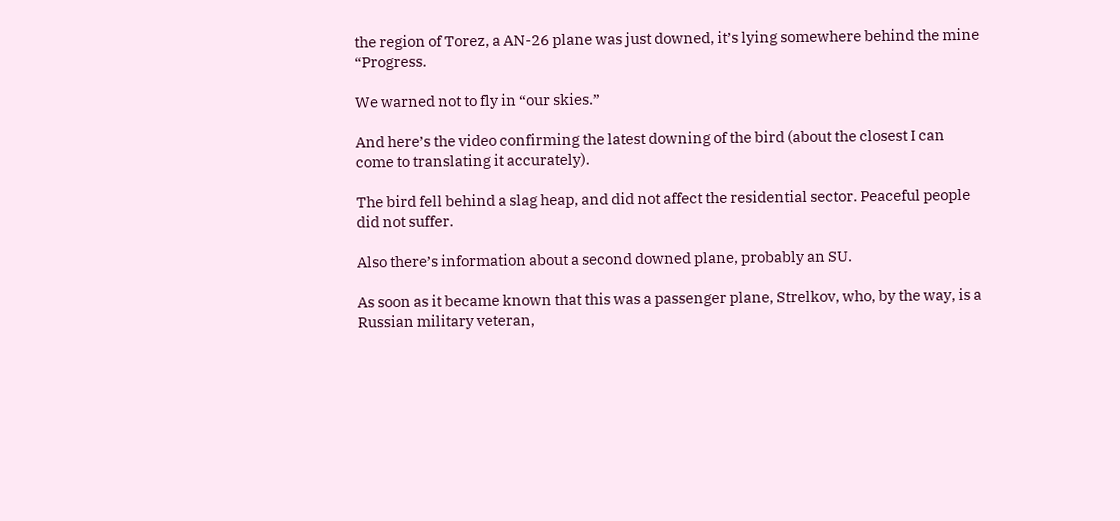the region of Torez, a AN-26 plane was just downed, it’s lying somewhere behind the mine “Progress.

We warned not to fly in “our skies.”

And here’s the video confirming the latest downing of the bird (about the closest I can come to translating it accurately).

The bird fell behind a slag heap, and did not affect the residential sector. Peaceful people did not suffer.

Also there’s information about a second downed plane, probably an SU.

As soon as it became known that this was a passenger plane, Strelkov, who, by the way, is a Russian military veteran,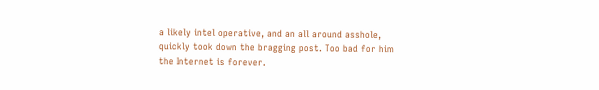a likely intel operative, and an all around asshole, quickly took down the bragging post. Too bad for him the Internet is forever.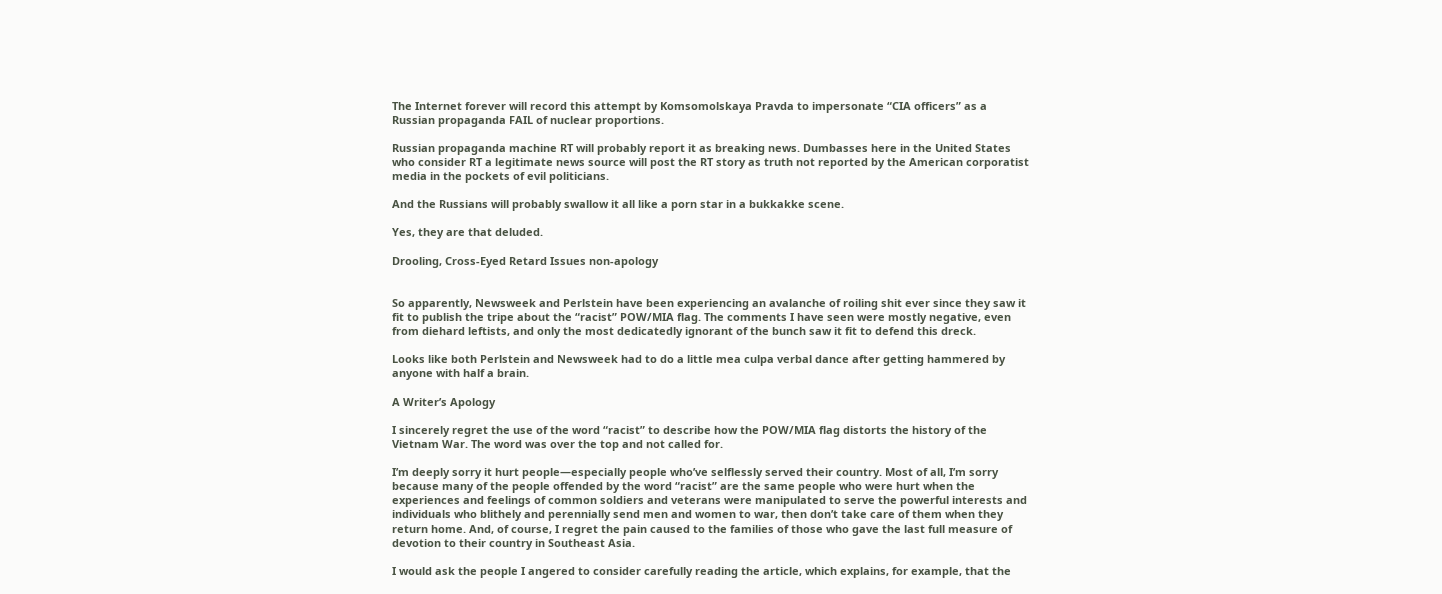The Internet forever will record this attempt by Komsomolskaya Pravda to impersonate “CIA officers” as a Russian propaganda FAIL of nuclear proportions.

Russian propaganda machine RT will probably report it as breaking news. Dumbasses here in the United States who consider RT a legitimate news source will post the RT story as truth not reported by the American corporatist media in the pockets of evil politicians.

And the Russians will probably swallow it all like a porn star in a bukkakke scene.

Yes, they are that deluded.

Drooling, Cross-Eyed Retard Issues non-apology


So apparently, Newsweek and Perlstein have been experiencing an avalanche of roiling shit ever since they saw it fit to publish the tripe about the “racist” POW/MIA flag. The comments I have seen were mostly negative, even from diehard leftists, and only the most dedicatedly ignorant of the bunch saw it fit to defend this dreck.

Looks like both Perlstein and Newsweek had to do a little mea culpa verbal dance after getting hammered by anyone with half a brain.

A Writer’s Apology

I sincerely regret the use of the word “racist” to describe how the POW/MIA flag distorts the history of the Vietnam War. The word was over the top and not called for.

I’m deeply sorry it hurt people—especially people who’ve selflessly served their country. Most of all, I’m sorry because many of the people offended by the word “racist” are the same people who were hurt when the experiences and feelings of common soldiers and veterans were manipulated to serve the powerful interests and individuals who blithely and perennially send men and women to war, then don’t take care of them when they return home. And, of course, I regret the pain caused to the families of those who gave the last full measure of devotion to their country in Southeast Asia.

I would ask the people I angered to consider carefully reading the article, which explains, for example, that the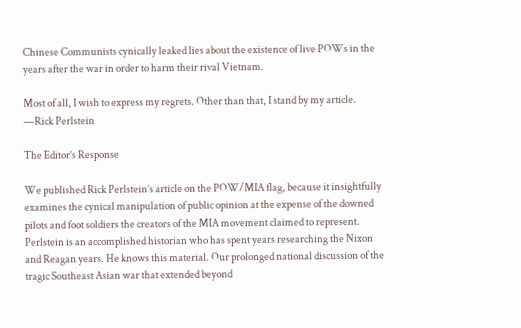Chinese Communists cynically leaked lies about the existence of live POWs in the years after the war in order to harm their rival Vietnam.

Most of all, I wish to express my regrets. Other than that, I stand by my article. —Rick Perlstein

The Editor’s Response

We published Rick Perlstein’s article on the POW/MIA flag, because it insightfully examines the cynical manipulation of public opinion at the expense of the downed pilots and foot soldiers the creators of the MIA movement claimed to represent. Perlstein is an accomplished historian who has spent years researching the Nixon and Reagan years. He knows this material. Our prolonged national discussion of the tragic Southeast Asian war that extended beyond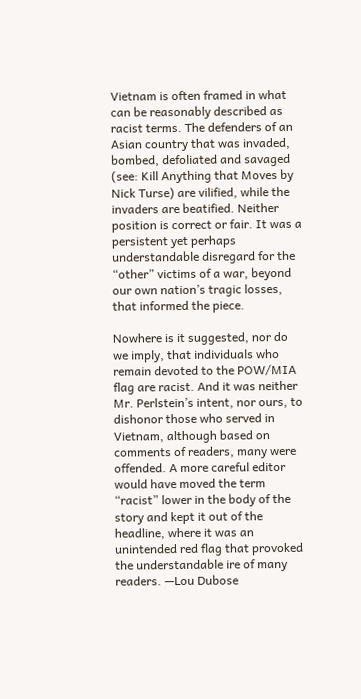Vietnam is often framed in what can be reasonably described as racist terms. The defenders of an Asian country that was invaded, bombed, defoliated and savaged (see: Kill Anything that Moves by Nick Turse) are vilified, while the invaders are beatified. Neither position is correct or fair. It was a persistent yet perhaps understandable disregard for the “other” victims of a war, beyond our own nation’s tragic losses, that informed the piece.

Nowhere is it suggested, nor do we imply, that individuals who remain devoted to the POW/MIA flag are racist. And it was neither Mr. Perlstein’s intent, nor ours, to dishonor those who served in Vietnam, although based on comments of readers, many were offended. A more careful editor would have moved the term “racist” lower in the body of the story and kept it out of the headline, where it was an unintended red flag that provoked the understandable ire of many readers. —Lou Dubose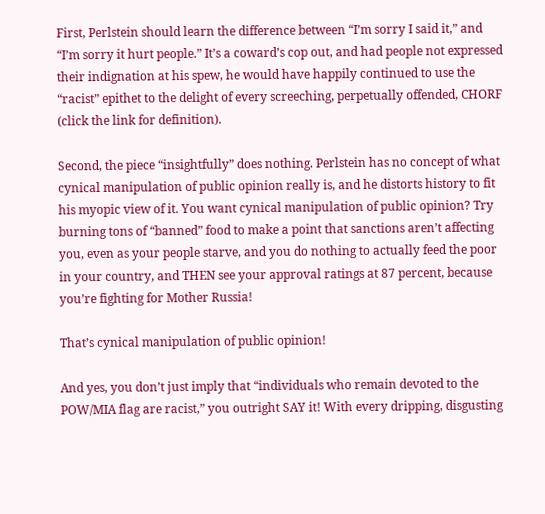First, Perlstein should learn the difference between “I’m sorry I said it,” and “I’m sorry it hurt people.” It’s a coward’s cop out, and had people not expressed their indignation at his spew, he would have happily continued to use the “racist” epithet to the delight of every screeching, perpetually offended, CHORF (click the link for definition).

Second, the piece “insightfully” does nothing. Perlstein has no concept of what cynical manipulation of public opinion really is, and he distorts history to fit his myopic view of it. You want cynical manipulation of public opinion? Try burning tons of “banned” food to make a point that sanctions aren’t affecting you, even as your people starve, and you do nothing to actually feed the poor in your country, and THEN see your approval ratings at 87 percent, because you’re fighting for Mother Russia!

That’s cynical manipulation of public opinion!

And yes, you don’t just imply that “individuals who remain devoted to the POW/MIA flag are racist,” you outright SAY it! With every dripping, disgusting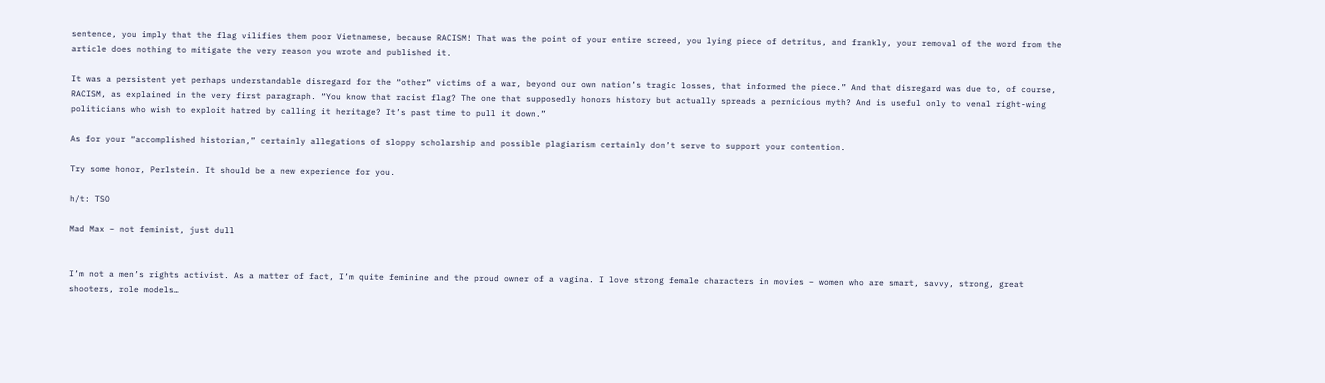sentence, you imply that the flag vilifies them poor Vietnamese, because RACISM! That was the point of your entire screed, you lying piece of detritus, and frankly, your removal of the word from the article does nothing to mitigate the very reason you wrote and published it.

It was a persistent yet perhaps understandable disregard for the “other” victims of a war, beyond our own nation’s tragic losses, that informed the piece.” And that disregard was due to, of course, RACISM, as explained in the very first paragraph. “You know that racist flag? The one that supposedly honors history but actually spreads a pernicious myth? And is useful only to venal right-wing politicians who wish to exploit hatred by calling it heritage? It’s past time to pull it down.”

As for your “accomplished historian,” certainly allegations of sloppy scholarship and possible plagiarism certainly don’t serve to support your contention.

Try some honor, Perlstein. It should be a new experience for you.

h/t: TSO

Mad Max – not feminist, just dull


I’m not a men’s rights activist. As a matter of fact, I’m quite feminine and the proud owner of a vagina. I love strong female characters in movies – women who are smart, savvy, strong, great shooters, role models…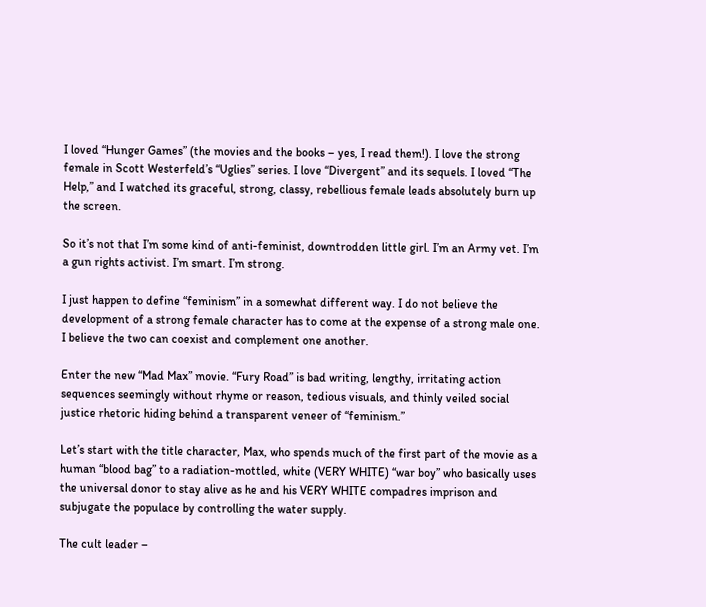I loved “Hunger Games” (the movies and the books – yes, I read them!). I love the strong female in Scott Westerfeld’s “Uglies” series. I love “Divergent” and its sequels. I loved “The Help,” and I watched its graceful, strong, classy, rebellious female leads absolutely burn up the screen.

So it’s not that I’m some kind of anti-feminist, downtrodden little girl. I’m an Army vet. I’m a gun rights activist. I’m smart. I’m strong.

I just happen to define “feminism” in a somewhat different way. I do not believe the development of a strong female character has to come at the expense of a strong male one. I believe the two can coexist and complement one another.

Enter the new “Mad Max” movie. “Fury Road” is bad writing, lengthy, irritating action sequences seemingly without rhyme or reason, tedious visuals, and thinly veiled social justice rhetoric hiding behind a transparent veneer of “feminism.”

Let’s start with the title character, Max, who spends much of the first part of the movie as a human “blood bag” to a radiation-mottled, white (VERY WHITE) “war boy” who basically uses the universal donor to stay alive as he and his VERY WHITE compadres imprison and subjugate the populace by controlling the water supply.

The cult leader –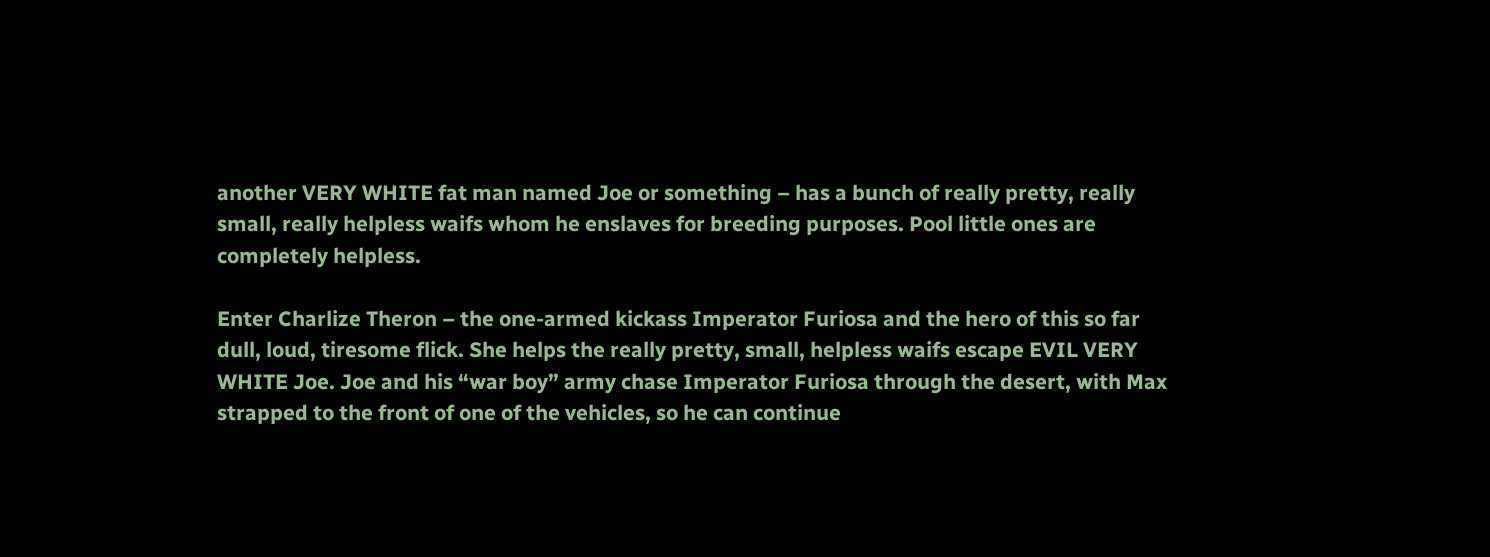another VERY WHITE fat man named Joe or something – has a bunch of really pretty, really small, really helpless waifs whom he enslaves for breeding purposes. Pool little ones are completely helpless.

Enter Charlize Theron – the one-armed kickass Imperator Furiosa and the hero of this so far dull, loud, tiresome flick. She helps the really pretty, small, helpless waifs escape EVIL VERY WHITE Joe. Joe and his “war boy” army chase Imperator Furiosa through the desert, with Max strapped to the front of one of the vehicles, so he can continue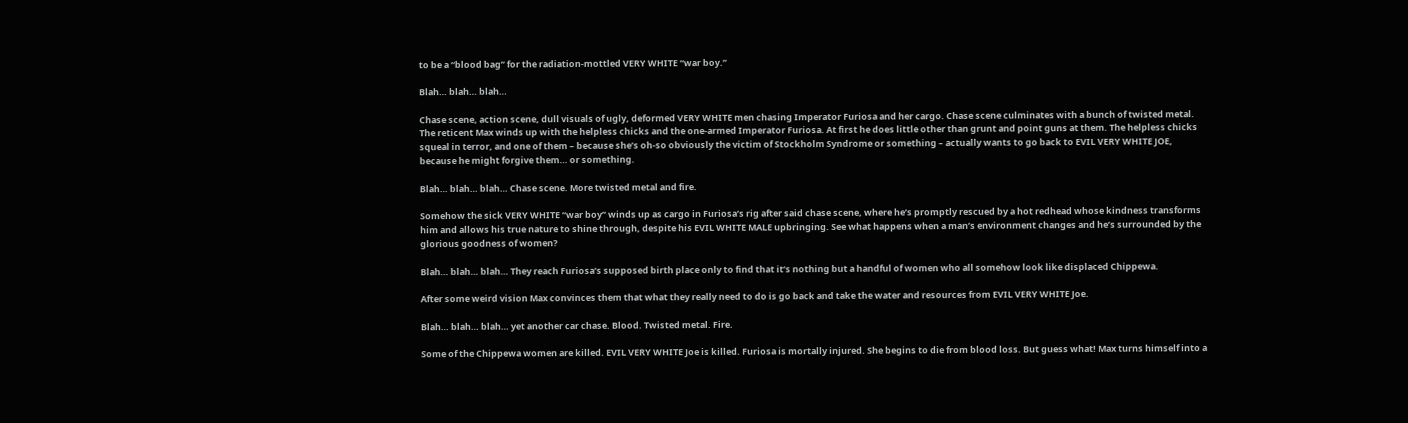to be a “blood bag” for the radiation-mottled VERY WHITE “war boy.”

Blah… blah… blah…

Chase scene, action scene, dull visuals of ugly, deformed VERY WHITE men chasing Imperator Furiosa and her cargo. Chase scene culminates with a bunch of twisted metal. The reticent Max winds up with the helpless chicks and the one-armed Imperator Furiosa. At first he does little other than grunt and point guns at them. The helpless chicks squeal in terror, and one of them – because she’s oh-so obviously the victim of Stockholm Syndrome or something – actually wants to go back to EVIL VERY WHITE JOE, because he might forgive them… or something.

Blah… blah… blah… Chase scene. More twisted metal and fire.

Somehow the sick VERY WHITE “war boy” winds up as cargo in Furiosa’s rig after said chase scene, where he’s promptly rescued by a hot redhead whose kindness transforms him and allows his true nature to shine through, despite his EVIL WHITE MALE upbringing. See what happens when a man’s environment changes and he’s surrounded by the glorious goodness of women?

Blah… blah… blah… They reach Furiosa’s supposed birth place only to find that it’s nothing but a handful of women who all somehow look like displaced Chippewa.

After some weird vision Max convinces them that what they really need to do is go back and take the water and resources from EVIL VERY WHITE Joe.

Blah… blah… blah… yet another car chase. Blood. Twisted metal. Fire.

Some of the Chippewa women are killed. EVIL VERY WHITE Joe is killed. Furiosa is mortally injured. She begins to die from blood loss. But guess what! Max turns himself into a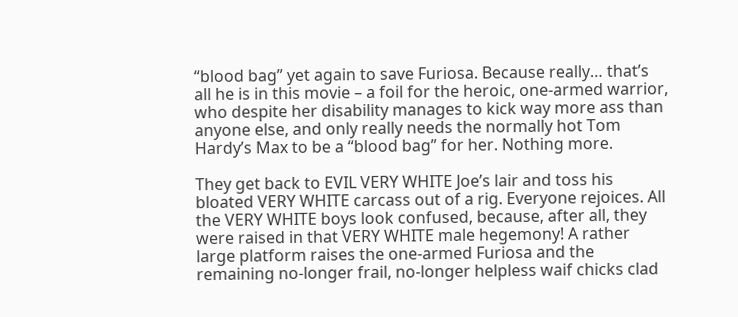“blood bag” yet again to save Furiosa. Because really… that’s all he is in this movie – a foil for the heroic, one-armed warrior, who despite her disability manages to kick way more ass than anyone else, and only really needs the normally hot Tom Hardy’s Max to be a “blood bag” for her. Nothing more.

They get back to EVIL VERY WHITE Joe’s lair and toss his bloated VERY WHITE carcass out of a rig. Everyone rejoices. All the VERY WHITE boys look confused, because, after all, they were raised in that VERY WHITE male hegemony! A rather large platform raises the one-armed Furiosa and the remaining no-longer frail, no-longer helpless waif chicks clad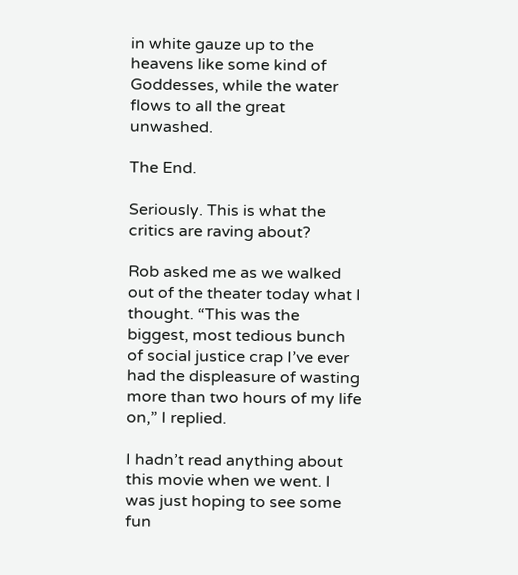in white gauze up to the heavens like some kind of Goddesses, while the water flows to all the great unwashed.

The End.

Seriously. This is what the critics are raving about?

Rob asked me as we walked out of the theater today what I thought. “This was the biggest, most tedious bunch of social justice crap I’ve ever had the displeasure of wasting more than two hours of my life on,” I replied.

I hadn’t read anything about this movie when we went. I was just hoping to see some fun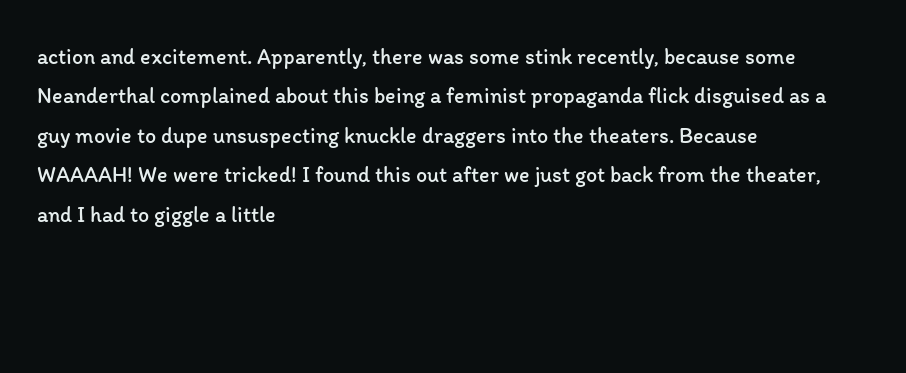action and excitement. Apparently, there was some stink recently, because some Neanderthal complained about this being a feminist propaganda flick disguised as a guy movie to dupe unsuspecting knuckle draggers into the theaters. Because WAAAAH! We were tricked! I found this out after we just got back from the theater, and I had to giggle a little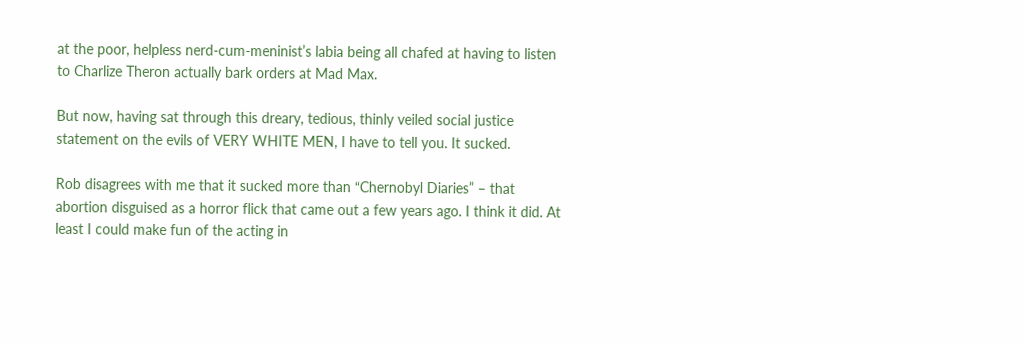at the poor, helpless nerd-cum-meninist’s labia being all chafed at having to listen to Charlize Theron actually bark orders at Mad Max.

But now, having sat through this dreary, tedious, thinly veiled social justice statement on the evils of VERY WHITE MEN, I have to tell you. It sucked.

Rob disagrees with me that it sucked more than “Chernobyl Diaries” – that abortion disguised as a horror flick that came out a few years ago. I think it did. At least I could make fun of the acting in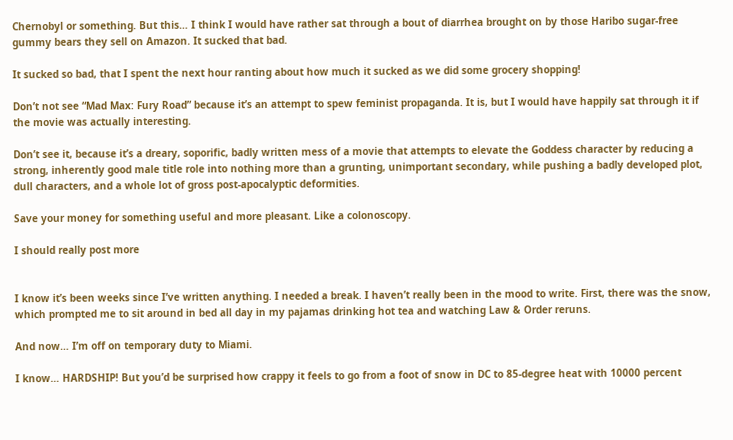Chernobyl or something. But this… I think I would have rather sat through a bout of diarrhea brought on by those Haribo sugar-free gummy bears they sell on Amazon. It sucked that bad.

It sucked so bad, that I spent the next hour ranting about how much it sucked as we did some grocery shopping!

Don’t not see “Mad Max: Fury Road” because it’s an attempt to spew feminist propaganda. It is, but I would have happily sat through it if the movie was actually interesting.

Don’t see it, because it’s a dreary, soporific, badly written mess of a movie that attempts to elevate the Goddess character by reducing a strong, inherently good male title role into nothing more than a grunting, unimportant secondary, while pushing a badly developed plot, dull characters, and a whole lot of gross post-apocalyptic deformities.

Save your money for something useful and more pleasant. Like a colonoscopy.

I should really post more


I know it’s been weeks since I’ve written anything. I needed a break. I haven’t really been in the mood to write. First, there was the snow, which prompted me to sit around in bed all day in my pajamas drinking hot tea and watching Law & Order reruns.

And now… I’m off on temporary duty to Miami.

I know… HARDSHIP! But you’d be surprised how crappy it feels to go from a foot of snow in DC to 85-degree heat with 10000 percent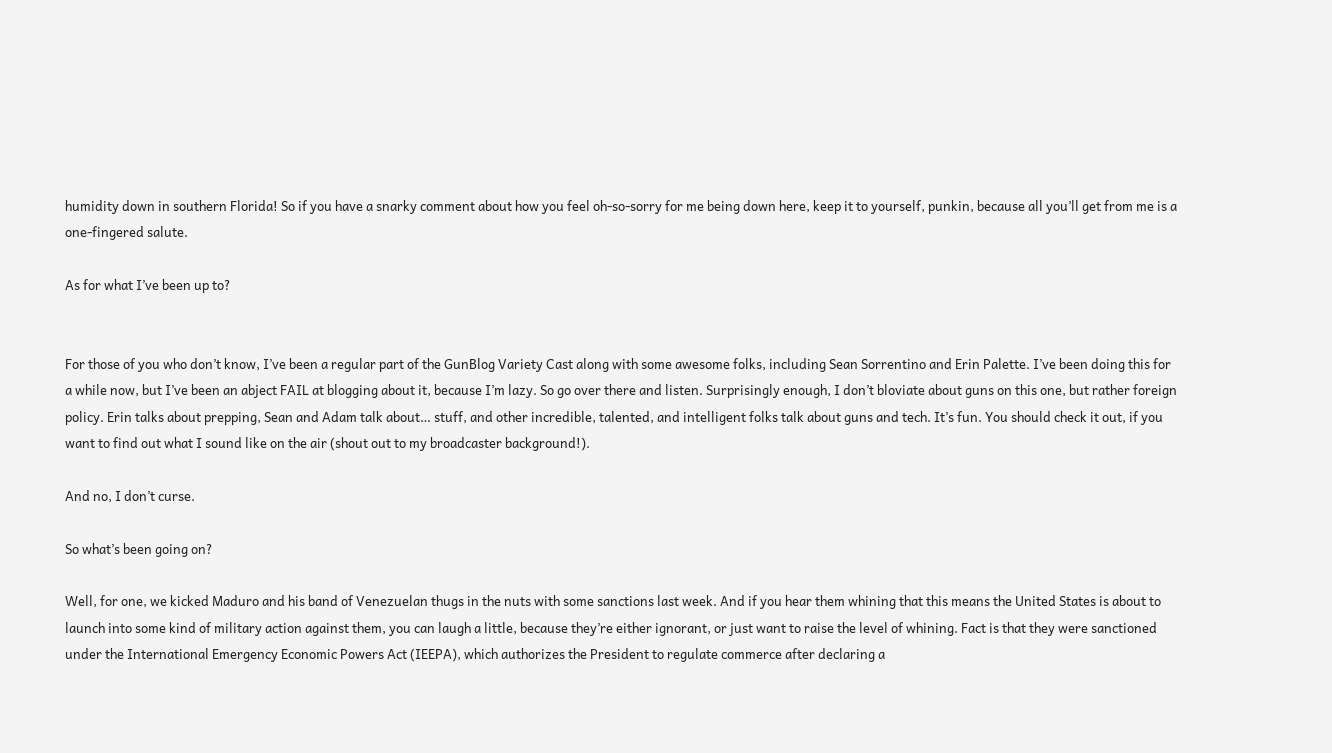humidity down in southern Florida! So if you have a snarky comment about how you feel oh-so-sorry for me being down here, keep it to yourself, punkin, because all you’ll get from me is a one-fingered salute.

As for what I’ve been up to?


For those of you who don’t know, I’ve been a regular part of the GunBlog Variety Cast along with some awesome folks, including Sean Sorrentino and Erin Palette. I’ve been doing this for a while now, but I’ve been an abject FAIL at blogging about it, because I’m lazy. So go over there and listen. Surprisingly enough, I don’t bloviate about guns on this one, but rather foreign policy. Erin talks about prepping, Sean and Adam talk about… stuff, and other incredible, talented, and intelligent folks talk about guns and tech. It’s fun. You should check it out, if you want to find out what I sound like on the air (shout out to my broadcaster background!).

And no, I don’t curse.

So what’s been going on?

Well, for one, we kicked Maduro and his band of Venezuelan thugs in the nuts with some sanctions last week. And if you hear them whining that this means the United States is about to launch into some kind of military action against them, you can laugh a little, because they’re either ignorant, or just want to raise the level of whining. Fact is that they were sanctioned under the International Emergency Economic Powers Act (IEEPA), which authorizes the President to regulate commerce after declaring a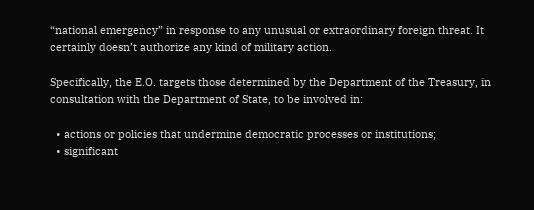“national emergency” in response to any unusual or extraordinary foreign threat. It certainly doesn’t authorize any kind of military action.

Specifically, the E.O. targets those determined by the Department of the Treasury, in consultation with the Department of State, to be involved in:

  • actions or policies that undermine democratic processes or institutions;
  • significant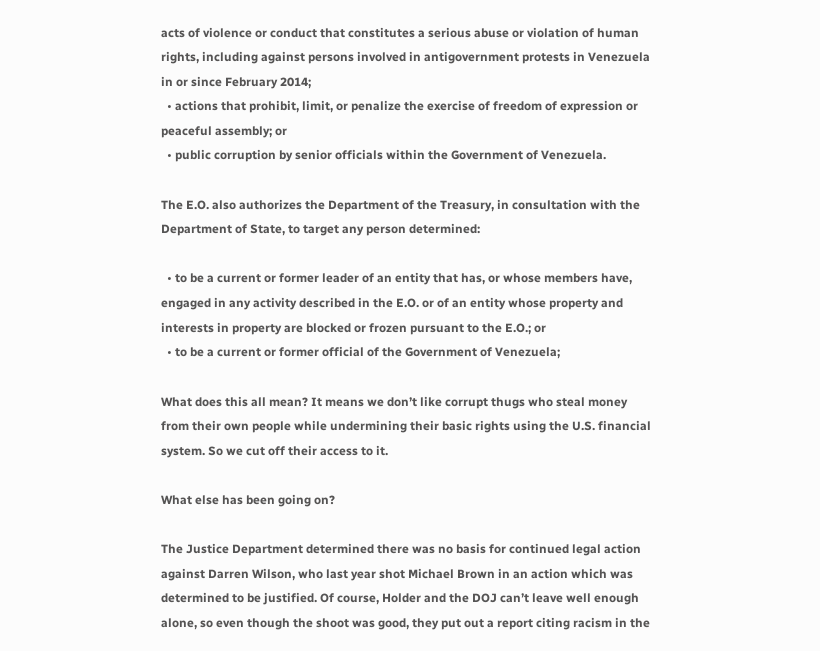acts of violence or conduct that constitutes a serious abuse or violation of human rights, including against persons involved in antigovernment protests in Venezuela in or since February 2014;
  • actions that prohibit, limit, or penalize the exercise of freedom of expression or peaceful assembly; or
  • public corruption by senior officials within the Government of Venezuela.

The E.O. also authorizes the Department of the Treasury, in consultation with the Department of State, to target any person determined:

  • to be a current or former leader of an entity that has, or whose members have, engaged in any activity described in the E.O. or of an entity whose property and interests in property are blocked or frozen pursuant to the E.O.; or
  • to be a current or former official of the Government of Venezuela;

What does this all mean? It means we don’t like corrupt thugs who steal money from their own people while undermining their basic rights using the U.S. financial system. So we cut off their access to it.

What else has been going on?

The Justice Department determined there was no basis for continued legal action against Darren Wilson, who last year shot Michael Brown in an action which was determined to be justified. Of course, Holder and the DOJ can’t leave well enough alone, so even though the shoot was good, they put out a report citing racism in the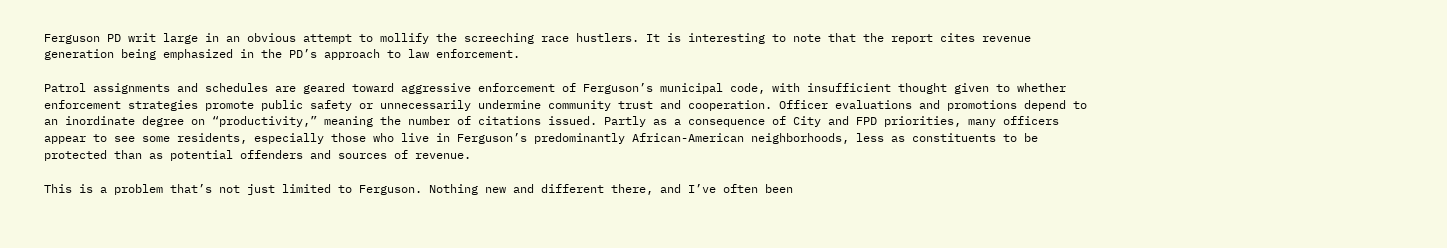Ferguson PD writ large in an obvious attempt to mollify the screeching race hustlers. It is interesting to note that the report cites revenue generation being emphasized in the PD’s approach to law enforcement.

Patrol assignments and schedules are geared toward aggressive enforcement of Ferguson’s municipal code, with insufficient thought given to whether enforcement strategies promote public safety or unnecessarily undermine community trust and cooperation. Officer evaluations and promotions depend to an inordinate degree on “productivity,” meaning the number of citations issued. Partly as a consequence of City and FPD priorities, many officers appear to see some residents, especially those who live in Ferguson’s predominantly African-American neighborhoods, less as constituents to be protected than as potential offenders and sources of revenue.

This is a problem that’s not just limited to Ferguson. Nothing new and different there, and I’ve often been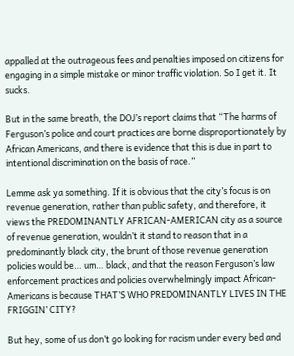appalled at the outrageous fees and penalties imposed on citizens for engaging in a simple mistake or minor traffic violation. So I get it. It sucks.

But in the same breath, the DOJ’s report claims that “The harms of Ferguson’s police and court practices are borne disproportionately by African Americans, and there is evidence that this is due in part to intentional discrimination on the basis of race.”

Lemme ask ya something. If it is obvious that the city’s focus is on revenue generation, rather than public safety, and therefore, it views the PREDOMINANTLY AFRICAN-AMERICAN city as a source of revenue generation, wouldn’t it stand to reason that in a predominantly black city, the brunt of those revenue generation policies would be… um… black, and that the reason Ferguson’s law enforcement practices and policies overwhelmingly impact African-Americans is because THAT’S WHO PREDOMINANTLY LIVES IN THE FRIGGIN’ CITY?

But hey, some of us don’t go looking for racism under every bed and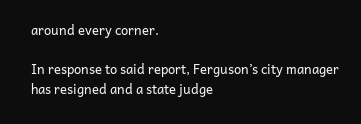around every corner.

In response to said report, Ferguson’s city manager has resigned and a state judge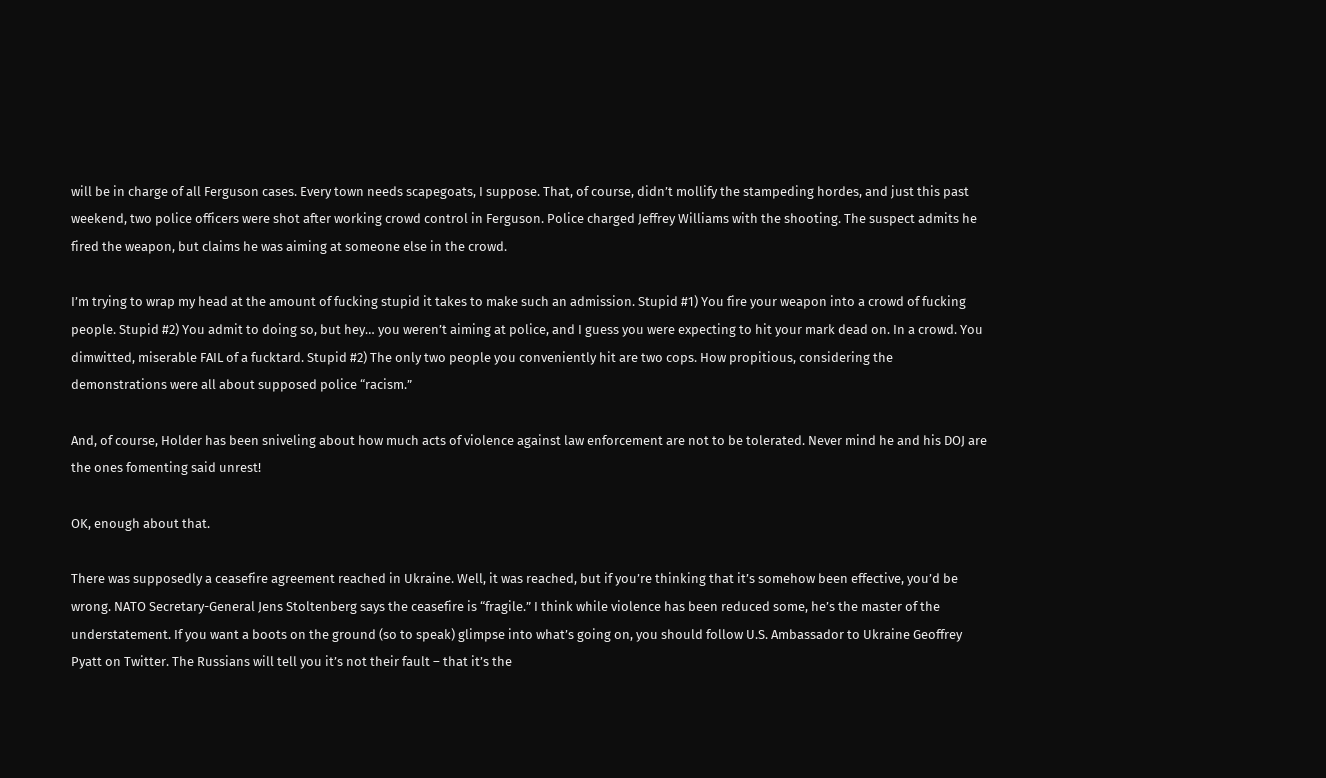will be in charge of all Ferguson cases. Every town needs scapegoats, I suppose. That, of course, didn’t mollify the stampeding hordes, and just this past weekend, two police officers were shot after working crowd control in Ferguson. Police charged Jeffrey Williams with the shooting. The suspect admits he fired the weapon, but claims he was aiming at someone else in the crowd.

I’m trying to wrap my head at the amount of fucking stupid it takes to make such an admission. Stupid #1) You fire your weapon into a crowd of fucking people. Stupid #2) You admit to doing so, but hey… you weren’t aiming at police, and I guess you were expecting to hit your mark dead on. In a crowd. You dimwitted, miserable FAIL of a fucktard. Stupid #2) The only two people you conveniently hit are two cops. How propitious, considering the demonstrations were all about supposed police “racism.”

And, of course, Holder has been sniveling about how much acts of violence against law enforcement are not to be tolerated. Never mind he and his DOJ are the ones fomenting said unrest!

OK, enough about that.

There was supposedly a ceasefire agreement reached in Ukraine. Well, it was reached, but if you’re thinking that it’s somehow been effective, you’d be wrong. NATO Secretary-General Jens Stoltenberg says the ceasefire is “fragile.” I think while violence has been reduced some, he’s the master of the understatement. If you want a boots on the ground (so to speak) glimpse into what’s going on, you should follow U.S. Ambassador to Ukraine Geoffrey Pyatt on Twitter. The Russians will tell you it’s not their fault – that it’s the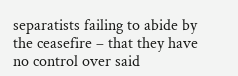separatists failing to abide by the ceasefire – that they have no control over said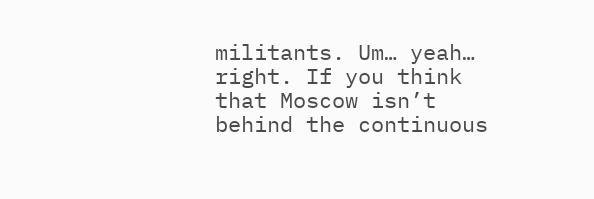militants. Um… yeah… right. If you think that Moscow isn’t behind the continuous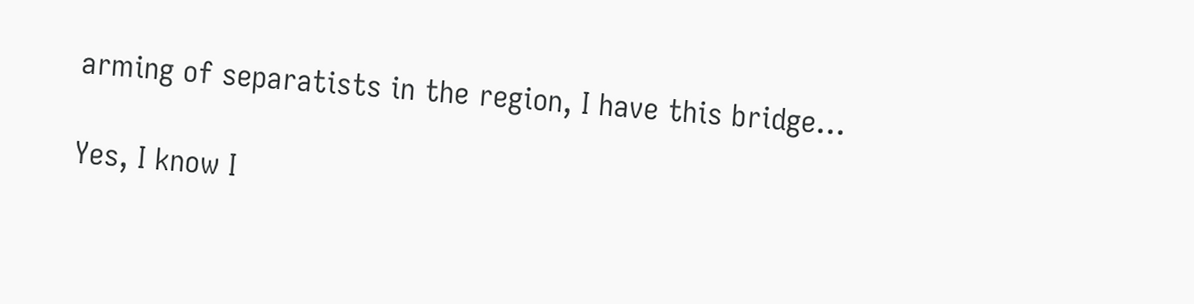arming of separatists in the region, I have this bridge…

Yes, I know I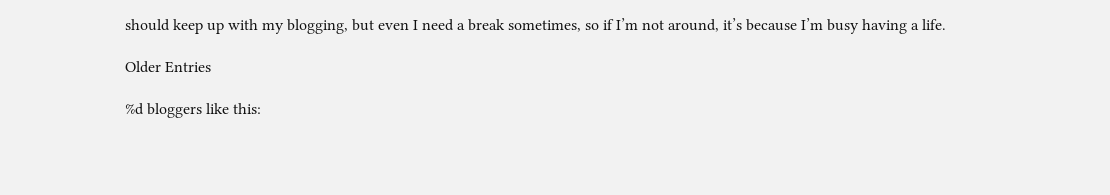should keep up with my blogging, but even I need a break sometimes, so if I’m not around, it’s because I’m busy having a life.

Older Entries

%d bloggers like this: